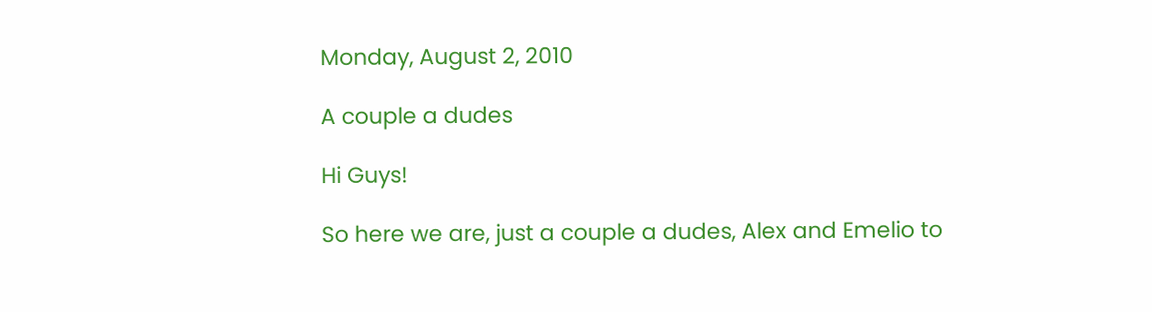Monday, August 2, 2010

A couple a dudes

Hi Guys!

So here we are, just a couple a dudes, Alex and Emelio to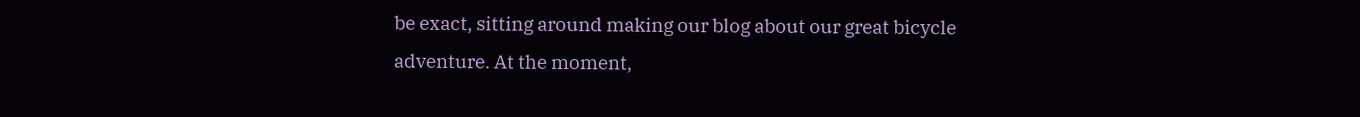be exact, sitting around making our blog about our great bicycle adventure. At the moment,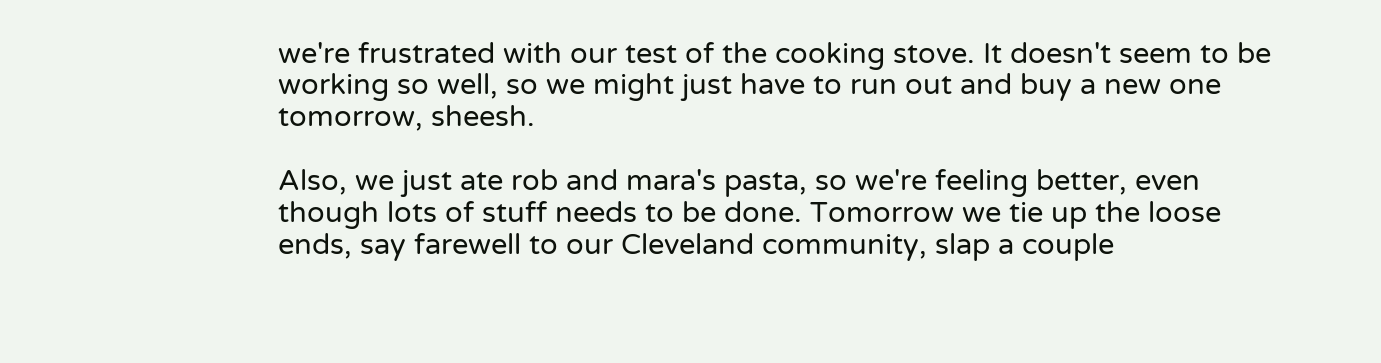we're frustrated with our test of the cooking stove. It doesn't seem to be working so well, so we might just have to run out and buy a new one tomorrow, sheesh.

Also, we just ate rob and mara's pasta, so we're feeling better, even though lots of stuff needs to be done. Tomorrow we tie up the loose ends, say farewell to our Cleveland community, slap a couple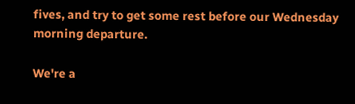fives, and try to get some rest before our Wednesday morning departure.

We're a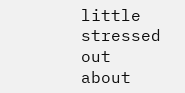little stressed out about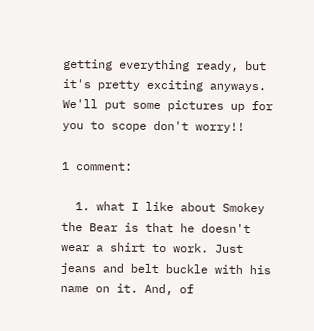getting everything ready, but it's pretty exciting anyways. We'll put some pictures up for you to scope don't worry!!

1 comment:

  1. what I like about Smokey the Bear is that he doesn't wear a shirt to work. Just jeans and belt buckle with his name on it. And, of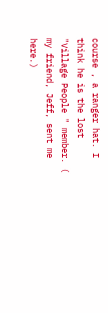course , a ranger hat. I think he is the lost "Village People " member. ( my friend, Jeff, sent me here.)